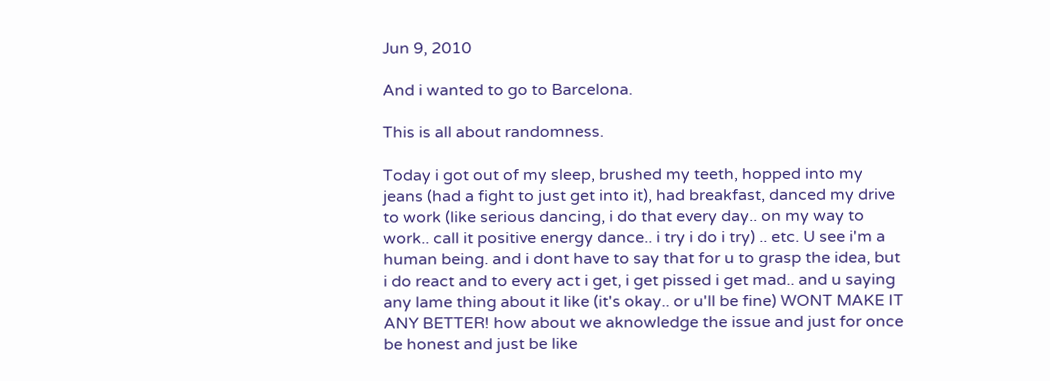Jun 9, 2010

And i wanted to go to Barcelona.

This is all about randomness.

Today i got out of my sleep, brushed my teeth, hopped into my jeans (had a fight to just get into it), had breakfast, danced my drive to work (like serious dancing, i do that every day.. on my way to work.. call it positive energy dance.. i try i do i try) .. etc. U see i'm a human being. and i dont have to say that for u to grasp the idea, but i do react and to every act i get, i get pissed i get mad.. and u saying any lame thing about it like (it's okay.. or u'll be fine) WONT MAKE IT ANY BETTER! how about we aknowledge the issue and just for once be honest and just be like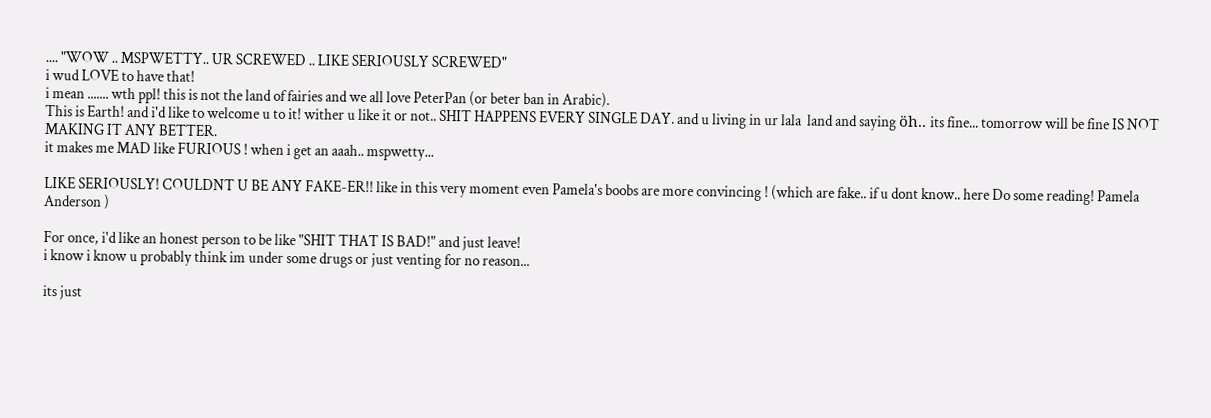.... "WOW .. MSPWETTY.. UR SCREWED .. LIKE SERIOUSLY SCREWED"
i wud LOVE to have that!
i mean ....... wth ppl! this is not the land of fairies and we all love PeterPan (or beter ban in Arabic).
This is Earth! and i'd like to welcome u to it! wither u like it or not.. SHIT HAPPENS EVERY SINGLE DAY. and u living in ur lala  land and saying öh.. its fine... tomorrow will be fine IS NOT MAKING IT ANY BETTER.
it makes me MAD like FURIOUS ! when i get an aaah.. mspwetty...

LIKE SERIOUSLY! COULDNT U BE ANY FAKE-ER!! like in this very moment even Pamela's boobs are more convincing ! (which are fake.. if u dont know.. here Do some reading! Pamela Anderson )

For once, i'd like an honest person to be like "SHIT THAT IS BAD!" and just leave!
i know i know u probably think im under some drugs or just venting for no reason...

its just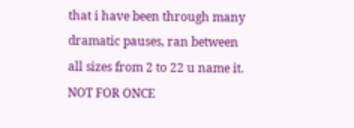that i have been through many dramatic pauses, ran between all sizes from 2 to 22 u name it.
NOT FOR ONCE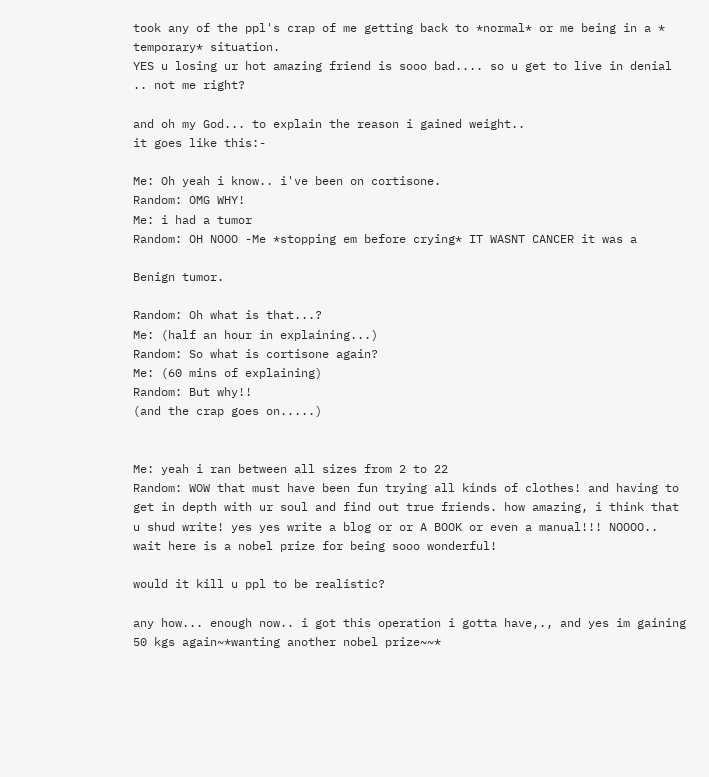took any of the ppl's crap of me getting back to *normal* or me being in a * temporary* situation.
YES u losing ur hot amazing friend is sooo bad.... so u get to live in denial .. not me right?

and oh my God... to explain the reason i gained weight..
it goes like this:-

Me: Oh yeah i know.. i've been on cortisone.
Random: OMG WHY!
Me: i had a tumor
Random: OH NOOO -Me *stopping em before crying* IT WASNT CANCER it was a

Benign tumor.

Random: Oh what is that...?
Me: (half an hour in explaining...)
Random: So what is cortisone again?
Me: (60 mins of explaining)
Random: But why!!
(and the crap goes on.....)


Me: yeah i ran between all sizes from 2 to 22
Random: WOW that must have been fun trying all kinds of clothes! and having to get in depth with ur soul and find out true friends. how amazing, i think that u shud write! yes yes write a blog or or A BOOK or even a manual!!! NOOOO.. wait here is a nobel prize for being sooo wonderful!

would it kill u ppl to be realistic?

any how... enough now.. i got this operation i gotta have,., and yes im gaining 50 kgs again~*wanting another nobel prize~~*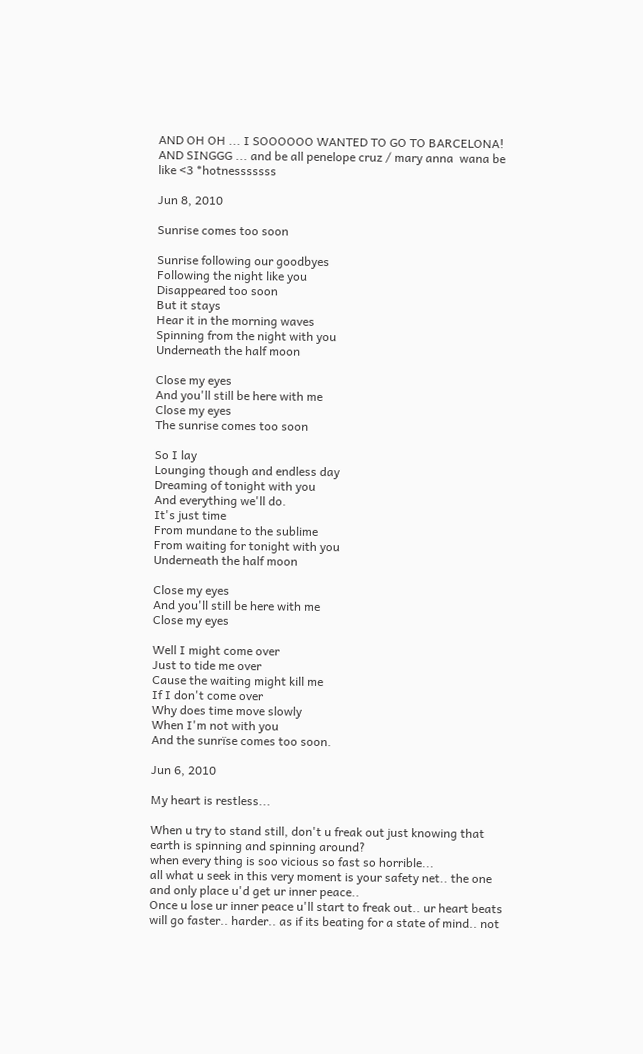AND OH OH ... I SOOOOOO WANTED TO GO TO BARCELONA! AND SINGGG ... and be all penelope cruz / mary anna  wana be like <3 *hotnesssssss

Jun 8, 2010

Sunrise comes too soon

Sunrise following our goodbyes
Following the night like you
Disappeared too soon
But it stays
Hear it in the morning waves
Spinning from the night with you
Underneath the half moon

Close my eyes
And you'll still be here with me
Close my eyes
The sunrise comes too soon

So I lay
Lounging though and endless day
Dreaming of tonight with you
And everything we'll do.
It's just time
From mundane to the sublime
From waiting for tonight with you
Underneath the half moon

Close my eyes
And you'll still be here with me
Close my eyes

Well I might come over
Just to tide me over
Cause the waiting might kill me
If I don't come over
Why does time move slowly
When I'm not with you
And the sunrïse comes too soon.

Jun 6, 2010

My heart is restless...

When u try to stand still, don't u freak out just knowing that earth is spinning and spinning around?
when every thing is soo vicious so fast so horrible...
all what u seek in this very moment is your safety net.. the one and only place u'd get ur inner peace..
Once u lose ur inner peace u'll start to freak out.. ur heart beats will go faster.. harder.. as if its beating for a state of mind.. not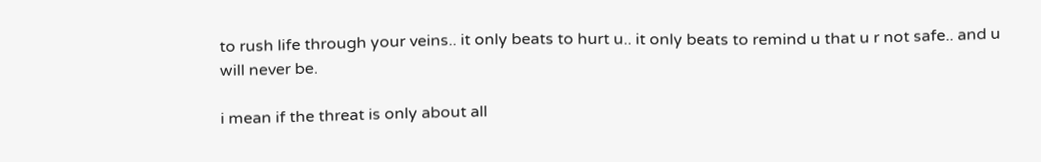to rush life through your veins.. it only beats to hurt u.. it only beats to remind u that u r not safe.. and u will never be.

i mean if the threat is only about all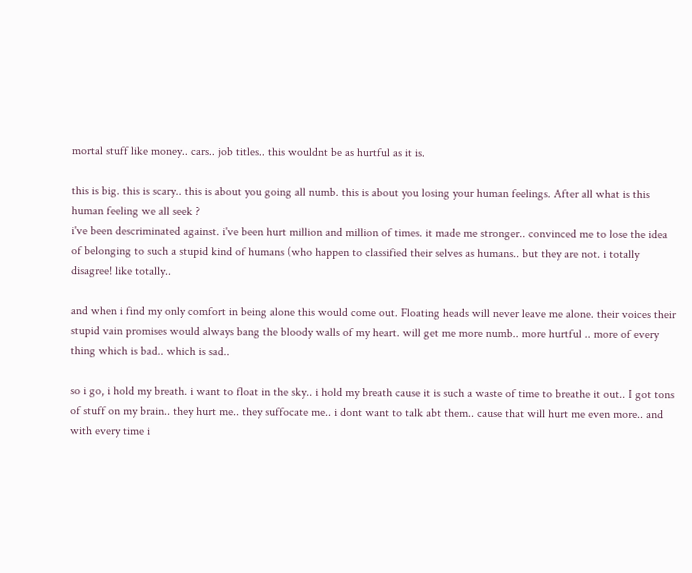mortal stuff like money.. cars.. job titles.. this wouldnt be as hurtful as it is.

this is big. this is scary.. this is about you going all numb. this is about you losing your human feelings. After all what is this human feeling we all seek ?
i've been descriminated against. i've been hurt million and million of times. it made me stronger.. convinced me to lose the idea of belonging to such a stupid kind of humans (who happen to classified their selves as humans.. but they are not. i totally disagree! like totally..

and when i find my only comfort in being alone this would come out. Floating heads will never leave me alone. their voices their stupid vain promises would always bang the bloody walls of my heart. will get me more numb.. more hurtful .. more of every thing which is bad.. which is sad..

so i go, i hold my breath. i want to float in the sky.. i hold my breath cause it is such a waste of time to breathe it out.. I got tons of stuff on my brain.. they hurt me.. they suffocate me.. i dont want to talk abt them.. cause that will hurt me even more.. and with every time i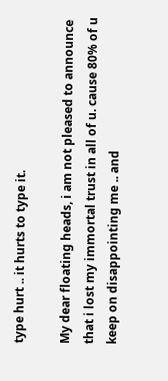type hurt .. it hurts to type it.

My dear floating heads, i am not pleased to announce that i lost my immortal trust in all of u. cause 80% of u keep on disappointing me .. and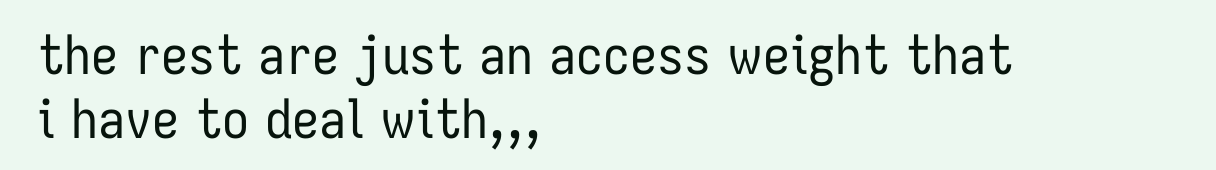the rest are just an access weight that i have to deal with,,,